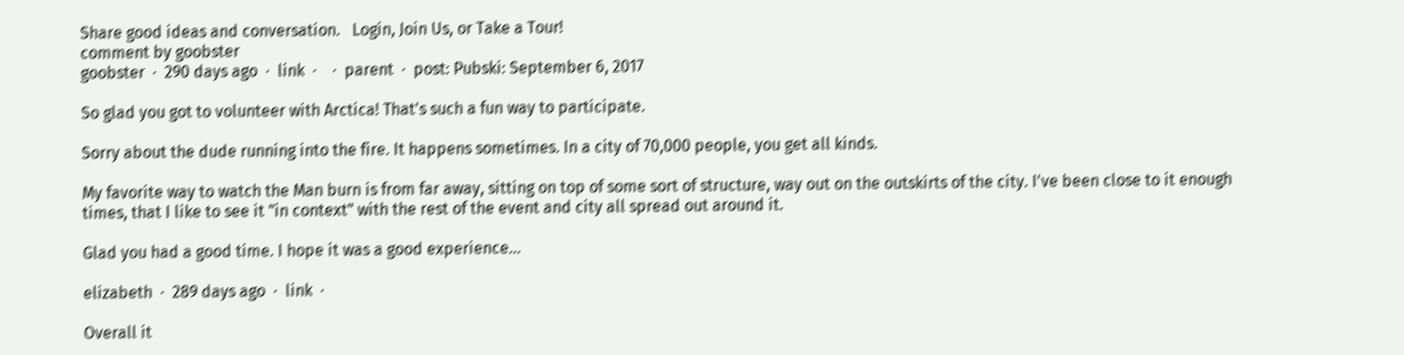Share good ideas and conversation.   Login, Join Us, or Take a Tour!
comment by goobster
goobster  ·  290 days ago  ·  link  ·    ·  parent  ·  post: Pubski: September 6, 2017

So glad you got to volunteer with Arctica! That's such a fun way to participate.

Sorry about the dude running into the fire. It happens sometimes. In a city of 70,000 people, you get all kinds.

My favorite way to watch the Man burn is from far away, sitting on top of some sort of structure, way out on the outskirts of the city. I've been close to it enough times, that I like to see it "in context" with the rest of the event and city all spread out around it.

Glad you had a good time. I hope it was a good experience...

elizabeth  ·  289 days ago  ·  link  ·

Overall it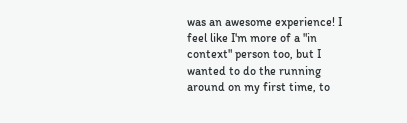was an awesome experience! I feel like I'm more of a "in context" person too, but I wanted to do the running around on my first time, to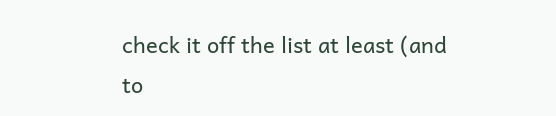check it off the list at least (and to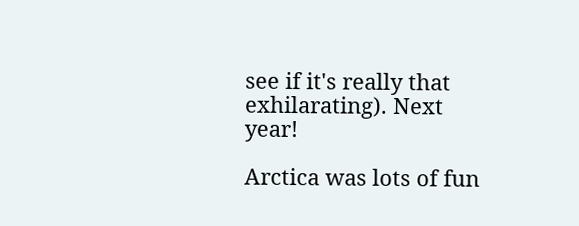see if it's really that exhilarating). Next year!

Arctica was lots of fun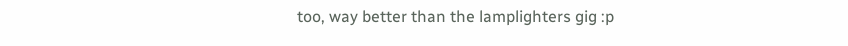too, way better than the lamplighters gig :p